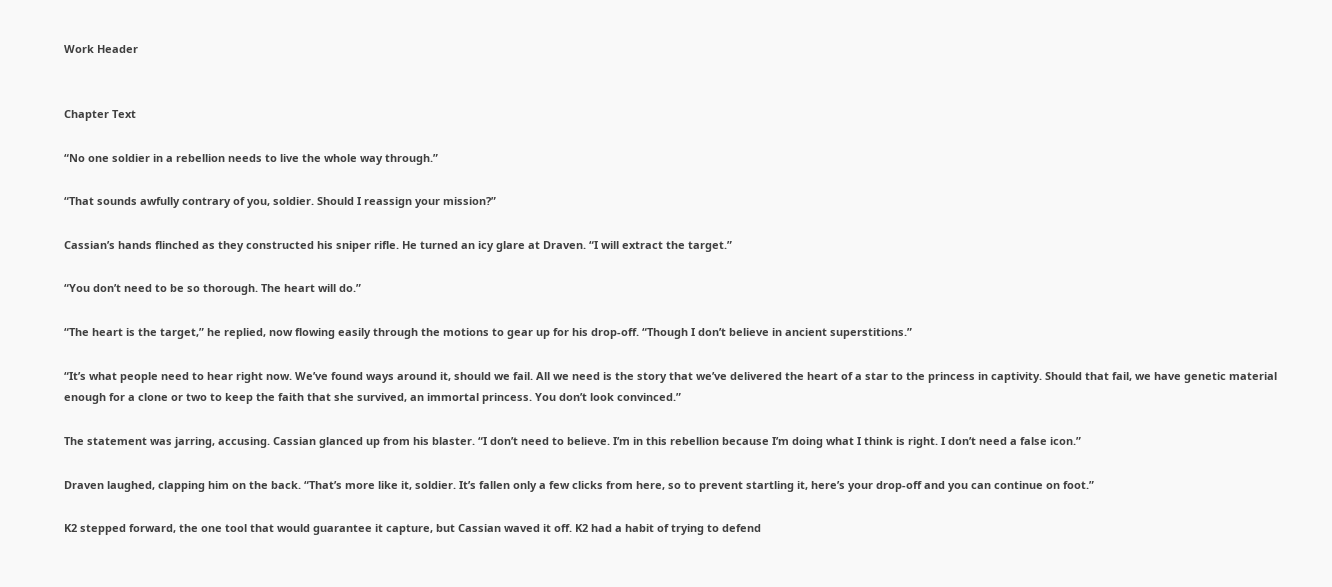Work Header


Chapter Text

“No one soldier in a rebellion needs to live the whole way through.”

“That sounds awfully contrary of you, soldier. Should I reassign your mission?”

Cassian’s hands flinched as they constructed his sniper rifle. He turned an icy glare at Draven. “I will extract the target.”

“You don’t need to be so thorough. The heart will do.”

“The heart is the target,” he replied, now flowing easily through the motions to gear up for his drop-off. “Though I don’t believe in ancient superstitions.”

“It’s what people need to hear right now. We’ve found ways around it, should we fail. All we need is the story that we’ve delivered the heart of a star to the princess in captivity. Should that fail, we have genetic material enough for a clone or two to keep the faith that she survived, an immortal princess. You don’t look convinced.”

The statement was jarring, accusing. Cassian glanced up from his blaster. “I don’t need to believe. I’m in this rebellion because I’m doing what I think is right. I don’t need a false icon.”

Draven laughed, clapping him on the back. “That’s more like it, soldier. It’s fallen only a few clicks from here, so to prevent startling it, here’s your drop-off and you can continue on foot.”

K2 stepped forward, the one tool that would guarantee it capture, but Cassian waved it off. K2 had a habit of trying to defend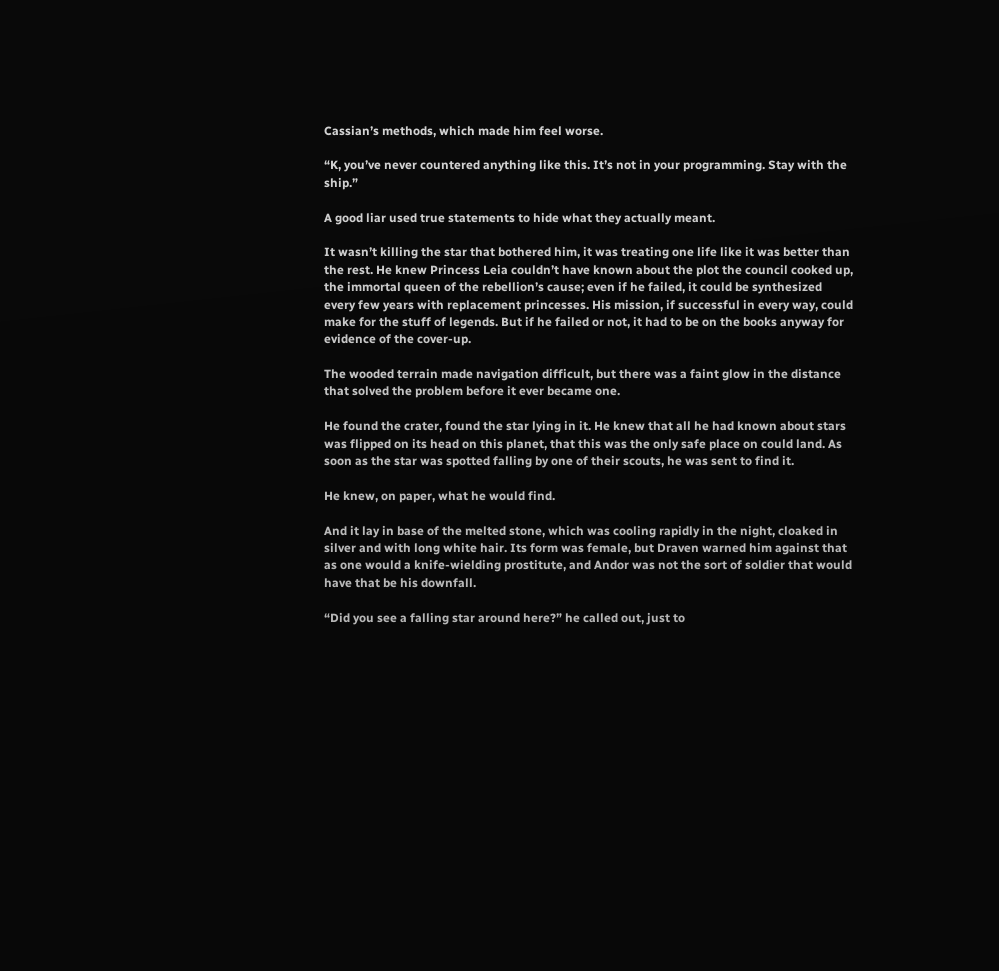Cassian’s methods, which made him feel worse.

“K, you’ve never countered anything like this. It’s not in your programming. Stay with the ship.”

A good liar used true statements to hide what they actually meant.

It wasn’t killing the star that bothered him, it was treating one life like it was better than the rest. He knew Princess Leia couldn’t have known about the plot the council cooked up, the immortal queen of the rebellion’s cause; even if he failed, it could be synthesized every few years with replacement princesses. His mission, if successful in every way, could make for the stuff of legends. But if he failed or not, it had to be on the books anyway for evidence of the cover-up.

The wooded terrain made navigation difficult, but there was a faint glow in the distance that solved the problem before it ever became one.

He found the crater, found the star lying in it. He knew that all he had known about stars was flipped on its head on this planet, that this was the only safe place on could land. As soon as the star was spotted falling by one of their scouts, he was sent to find it.

He knew, on paper, what he would find.

And it lay in base of the melted stone, which was cooling rapidly in the night, cloaked in silver and with long white hair. Its form was female, but Draven warned him against that as one would a knife-wielding prostitute, and Andor was not the sort of soldier that would have that be his downfall.

“Did you see a falling star around here?” he called out, just to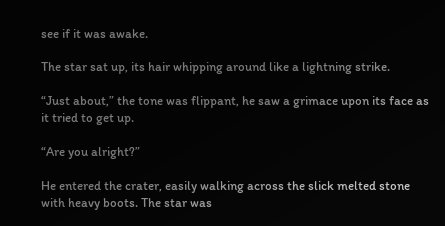see if it was awake.

The star sat up, its hair whipping around like a lightning strike.

“Just about,” the tone was flippant, he saw a grimace upon its face as it tried to get up.

“Are you alright?”

He entered the crater, easily walking across the slick melted stone with heavy boots. The star was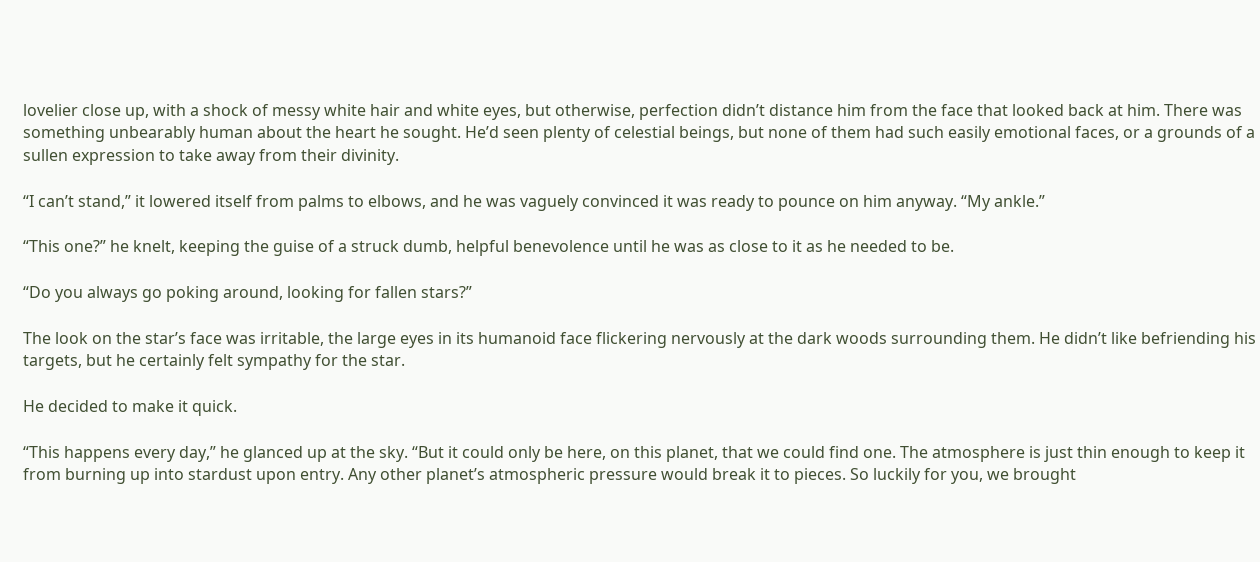lovelier close up, with a shock of messy white hair and white eyes, but otherwise, perfection didn’t distance him from the face that looked back at him. There was something unbearably human about the heart he sought. He’d seen plenty of celestial beings, but none of them had such easily emotional faces, or a grounds of a sullen expression to take away from their divinity.

“I can’t stand,” it lowered itself from palms to elbows, and he was vaguely convinced it was ready to pounce on him anyway. “My ankle.”

“This one?” he knelt, keeping the guise of a struck dumb, helpful benevolence until he was as close to it as he needed to be.

“Do you always go poking around, looking for fallen stars?”

The look on the star’s face was irritable, the large eyes in its humanoid face flickering nervously at the dark woods surrounding them. He didn’t like befriending his targets, but he certainly felt sympathy for the star.

He decided to make it quick.

“This happens every day,” he glanced up at the sky. “But it could only be here, on this planet, that we could find one. The atmosphere is just thin enough to keep it from burning up into stardust upon entry. Any other planet’s atmospheric pressure would break it to pieces. So luckily for you, we brought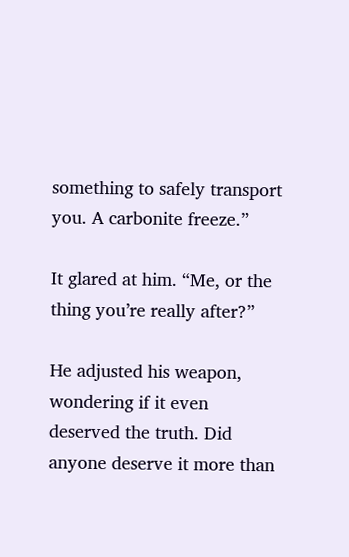something to safely transport you. A carbonite freeze.”

It glared at him. “Me, or the thing you’re really after?”

He adjusted his weapon, wondering if it even deserved the truth. Did anyone deserve it more than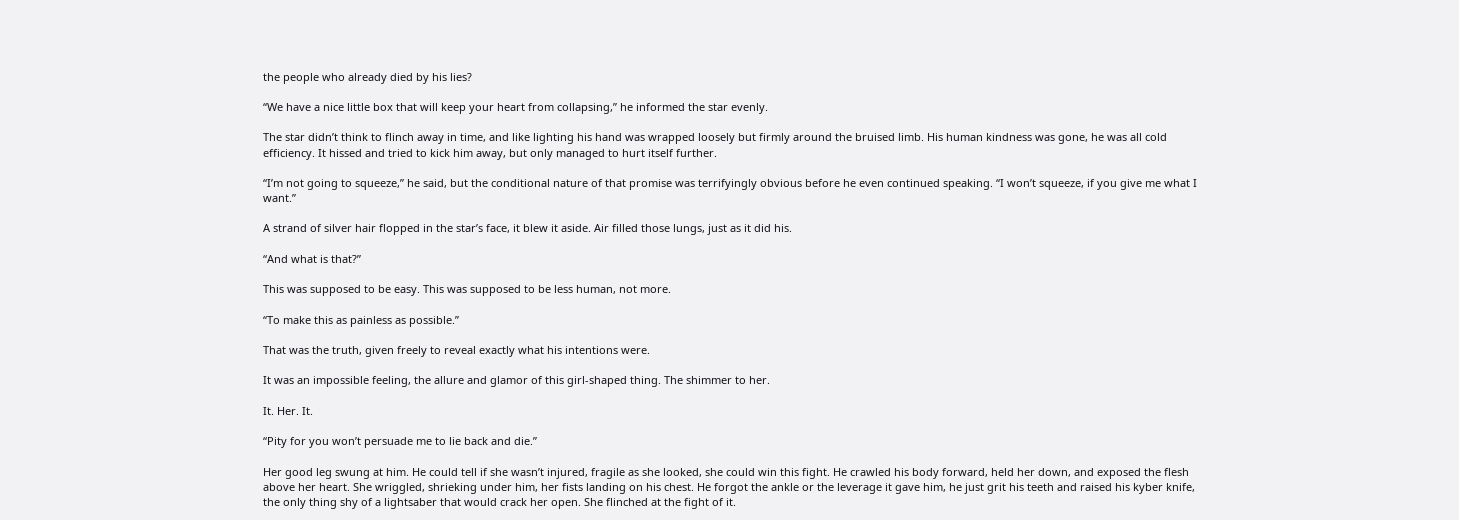the people who already died by his lies?

“We have a nice little box that will keep your heart from collapsing,” he informed the star evenly.

The star didn’t think to flinch away in time, and like lighting his hand was wrapped loosely but firmly around the bruised limb. His human kindness was gone, he was all cold efficiency. It hissed and tried to kick him away, but only managed to hurt itself further.

“I’m not going to squeeze,” he said, but the conditional nature of that promise was terrifyingly obvious before he even continued speaking. “I won’t squeeze, if you give me what I want.”

A strand of silver hair flopped in the star’s face, it blew it aside. Air filled those lungs, just as it did his.

“And what is that?”

This was supposed to be easy. This was supposed to be less human, not more.

“To make this as painless as possible.”

That was the truth, given freely to reveal exactly what his intentions were.

It was an impossible feeling, the allure and glamor of this girl-shaped thing. The shimmer to her.

It. Her. It.

“Pity for you won’t persuade me to lie back and die.”

Her good leg swung at him. He could tell if she wasn’t injured, fragile as she looked, she could win this fight. He crawled his body forward, held her down, and exposed the flesh above her heart. She wriggled, shrieking under him, her fists landing on his chest. He forgot the ankle or the leverage it gave him, he just grit his teeth and raised his kyber knife, the only thing shy of a lightsaber that would crack her open. She flinched at the fight of it.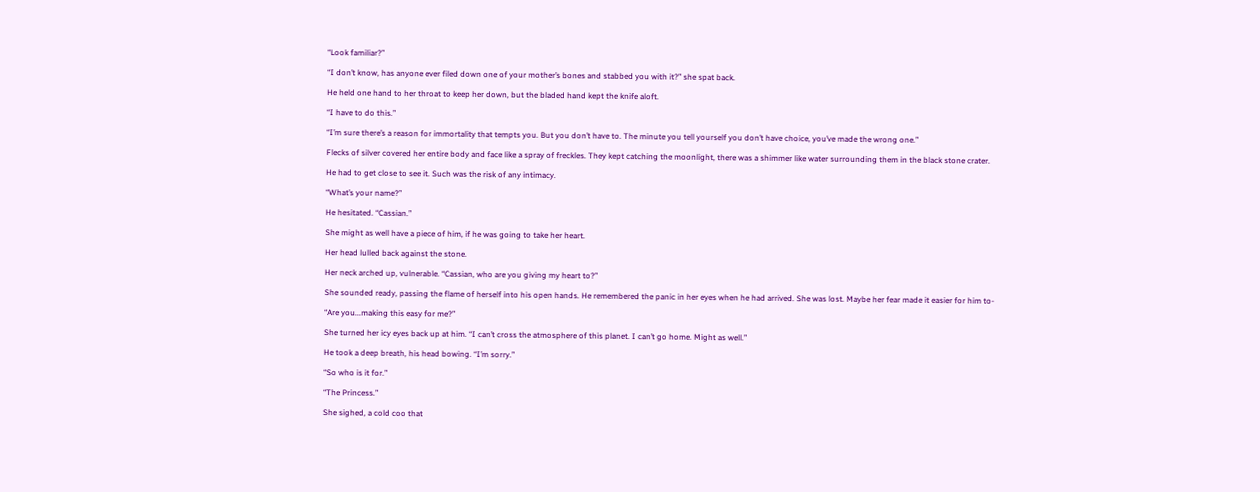“Look familiar?”

“I don’t know, has anyone ever filed down one of your mother’s bones and stabbed you with it?” she spat back.

He held one hand to her throat to keep her down, but the bladed hand kept the knife aloft.

“I have to do this.”

“I’m sure there’s a reason for immortality that tempts you. But you don’t have to. The minute you tell yourself you don’t have choice, you’ve made the wrong one.”

Flecks of silver covered her entire body and face like a spray of freckles. They kept catching the moonlight, there was a shimmer like water surrounding them in the black stone crater.

He had to get close to see it. Such was the risk of any intimacy.

“What’s your name?”

He hesitated. “Cassian.”

She might as well have a piece of him, if he was going to take her heart.

Her head lulled back against the stone.

Her neck arched up, vulnerable. “Cassian, who are you giving my heart to?”

She sounded ready, passing the flame of herself into his open hands. He remembered the panic in her eyes when he had arrived. She was lost. Maybe her fear made it easier for him to-

“Are you...making this easy for me?”

She turned her icy eyes back up at him. “I can’t cross the atmosphere of this planet. I can’t go home. Might as well.”

He took a deep breath, his head bowing. “I’m sorry.”

“So who is it for.”

“The Princess.”

She sighed, a cold coo that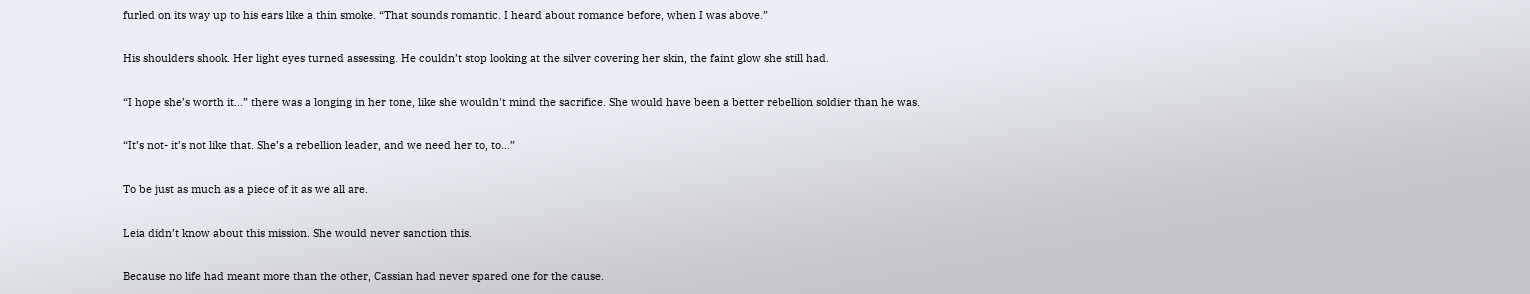furled on its way up to his ears like a thin smoke. “That sounds romantic. I heard about romance before, when I was above.”

His shoulders shook. Her light eyes turned assessing. He couldn’t stop looking at the silver covering her skin, the faint glow she still had.

“I hope she’s worth it…” there was a longing in her tone, like she wouldn't mind the sacrifice. She would have been a better rebellion soldier than he was.

“It’s not- it’s not like that. She’s a rebellion leader, and we need her to, to…”

To be just as much as a piece of it as we all are.

Leia didn’t know about this mission. She would never sanction this.

Because no life had meant more than the other, Cassian had never spared one for the cause.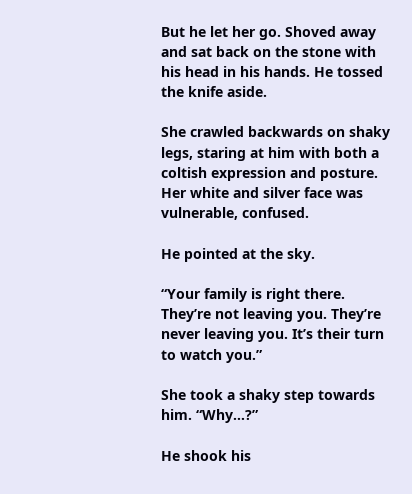But he let her go. Shoved away and sat back on the stone with his head in his hands. He tossed the knife aside.

She crawled backwards on shaky legs, staring at him with both a coltish expression and posture. Her white and silver face was vulnerable, confused.

He pointed at the sky.

“Your family is right there. They’re not leaving you. They’re never leaving you. It’s their turn to watch you.”

She took a shaky step towards him. “Why…?”

He shook his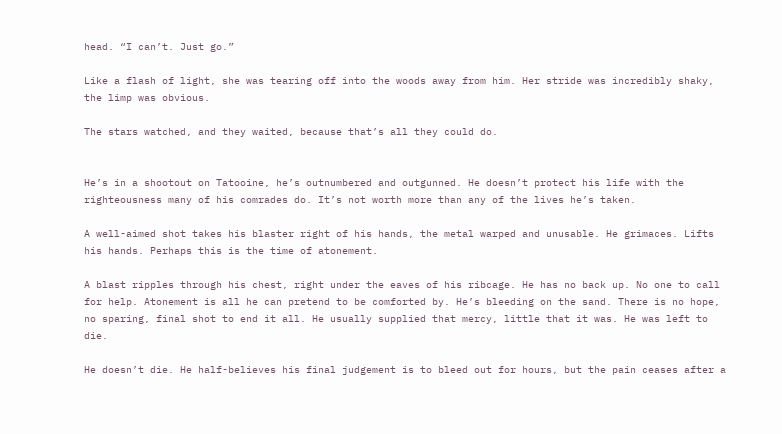head. “I can’t. Just go.”

Like a flash of light, she was tearing off into the woods away from him. Her stride was incredibly shaky, the limp was obvious.

The stars watched, and they waited, because that’s all they could do.


He’s in a shootout on Tatooine, he’s outnumbered and outgunned. He doesn’t protect his life with the righteousness many of his comrades do. It’s not worth more than any of the lives he’s taken.

A well-aimed shot takes his blaster right of his hands, the metal warped and unusable. He grimaces. Lifts his hands. Perhaps this is the time of atonement.

A blast ripples through his chest, right under the eaves of his ribcage. He has no back up. No one to call for help. Atonement is all he can pretend to be comforted by. He’s bleeding on the sand. There is no hope, no sparing, final shot to end it all. He usually supplied that mercy, little that it was. He was left to die.

He doesn’t die. He half-believes his final judgement is to bleed out for hours, but the pain ceases after a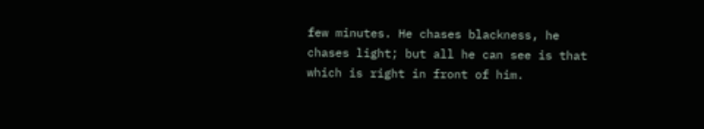few minutes. He chases blackness, he chases light; but all he can see is that which is right in front of him.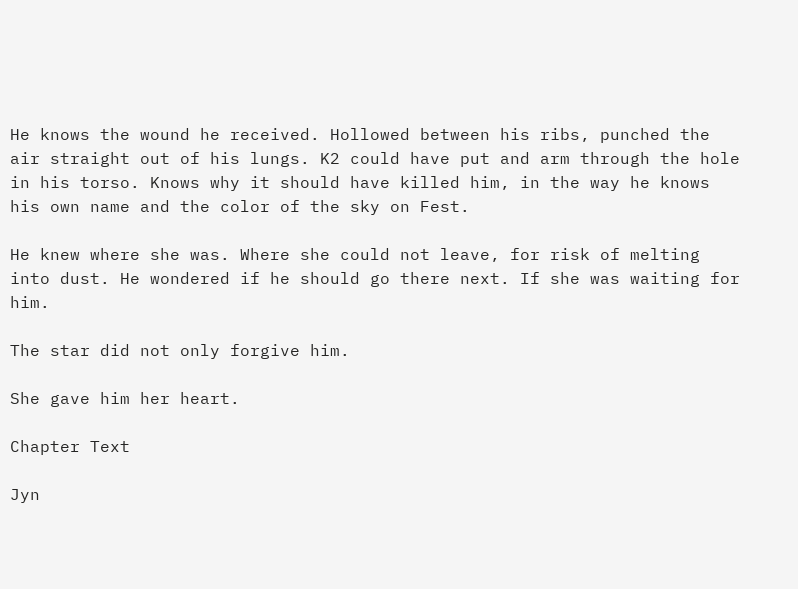He knows the wound he received. Hollowed between his ribs, punched the air straight out of his lungs. K2 could have put and arm through the hole in his torso. Knows why it should have killed him, in the way he knows his own name and the color of the sky on Fest.

He knew where she was. Where she could not leave, for risk of melting into dust. He wondered if he should go there next. If she was waiting for him.

The star did not only forgive him.

She gave him her heart.

Chapter Text

Jyn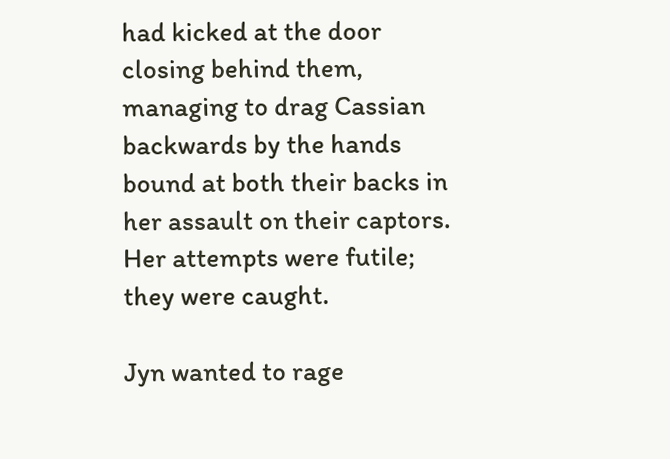had kicked at the door closing behind them, managing to drag Cassian backwards by the hands bound at both their backs in her assault on their captors. Her attempts were futile; they were caught.

Jyn wanted to rage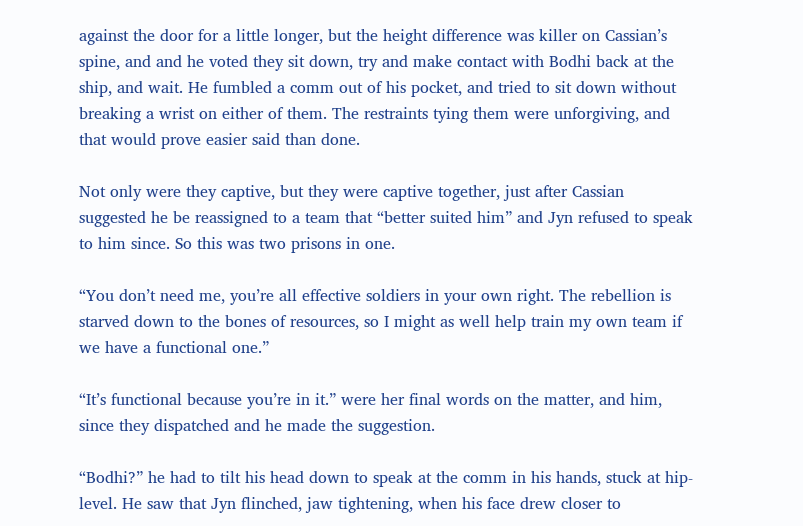against the door for a little longer, but the height difference was killer on Cassian’s spine, and and he voted they sit down, try and make contact with Bodhi back at the ship, and wait. He fumbled a comm out of his pocket, and tried to sit down without breaking a wrist on either of them. The restraints tying them were unforgiving, and that would prove easier said than done.

Not only were they captive, but they were captive together, just after Cassian suggested he be reassigned to a team that “better suited him” and Jyn refused to speak to him since. So this was two prisons in one.

“You don’t need me, you’re all effective soldiers in your own right. The rebellion is starved down to the bones of resources, so I might as well help train my own team if we have a functional one.”

“It’s functional because you’re in it.” were her final words on the matter, and him, since they dispatched and he made the suggestion.

“Bodhi?” he had to tilt his head down to speak at the comm in his hands, stuck at hip-level. He saw that Jyn flinched, jaw tightening, when his face drew closer to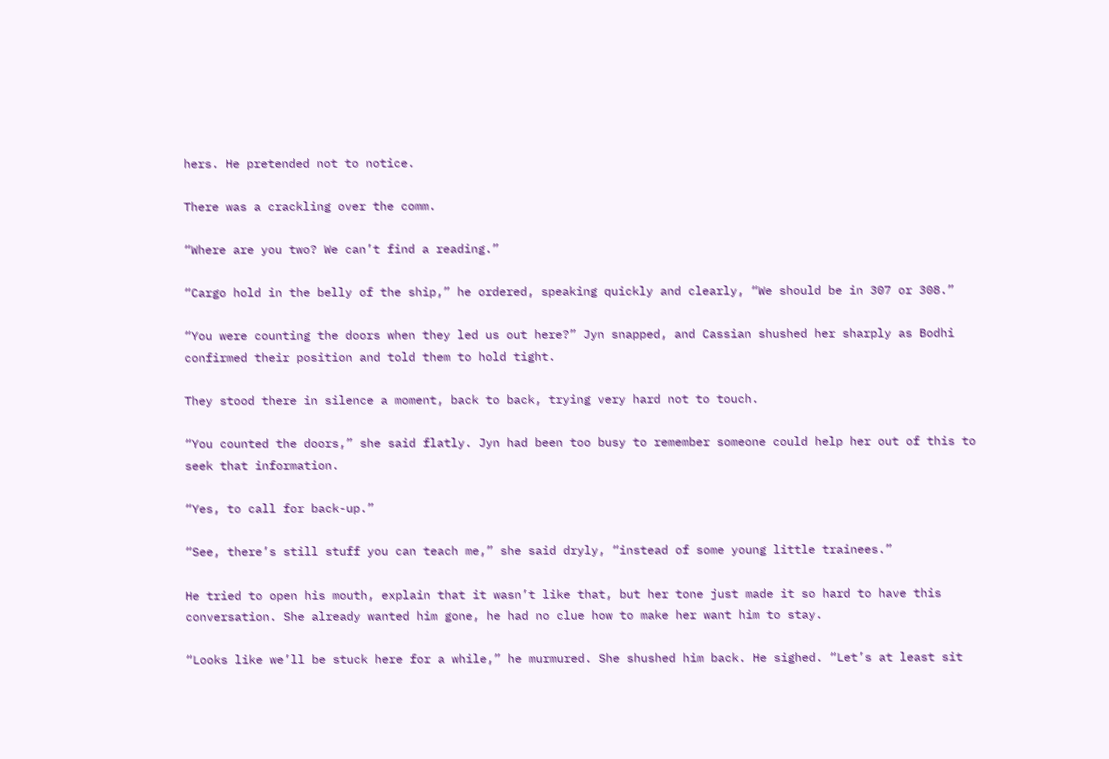hers. He pretended not to notice.

There was a crackling over the comm.

“Where are you two? We can’t find a reading.”

“Cargo hold in the belly of the ship,” he ordered, speaking quickly and clearly, “We should be in 307 or 308.”

“You were counting the doors when they led us out here?” Jyn snapped, and Cassian shushed her sharply as Bodhi confirmed their position and told them to hold tight.

They stood there in silence a moment, back to back, trying very hard not to touch.

“You counted the doors,” she said flatly. Jyn had been too busy to remember someone could help her out of this to seek that information.

“Yes, to call for back-up.”

“See, there’s still stuff you can teach me,” she said dryly, “instead of some young little trainees.”

He tried to open his mouth, explain that it wasn’t like that, but her tone just made it so hard to have this conversation. She already wanted him gone, he had no clue how to make her want him to stay.

“Looks like we’ll be stuck here for a while,” he murmured. She shushed him back. He sighed. “Let’s at least sit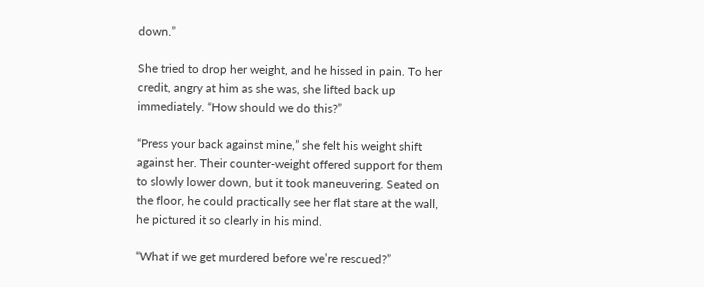down.”

She tried to drop her weight, and he hissed in pain. To her credit, angry at him as she was, she lifted back up immediately. “How should we do this?”

“Press your back against mine,” she felt his weight shift against her. Their counter-weight offered support for them to slowly lower down, but it took maneuvering. Seated on the floor, he could practically see her flat stare at the wall, he pictured it so clearly in his mind.

“What if we get murdered before we’re rescued?”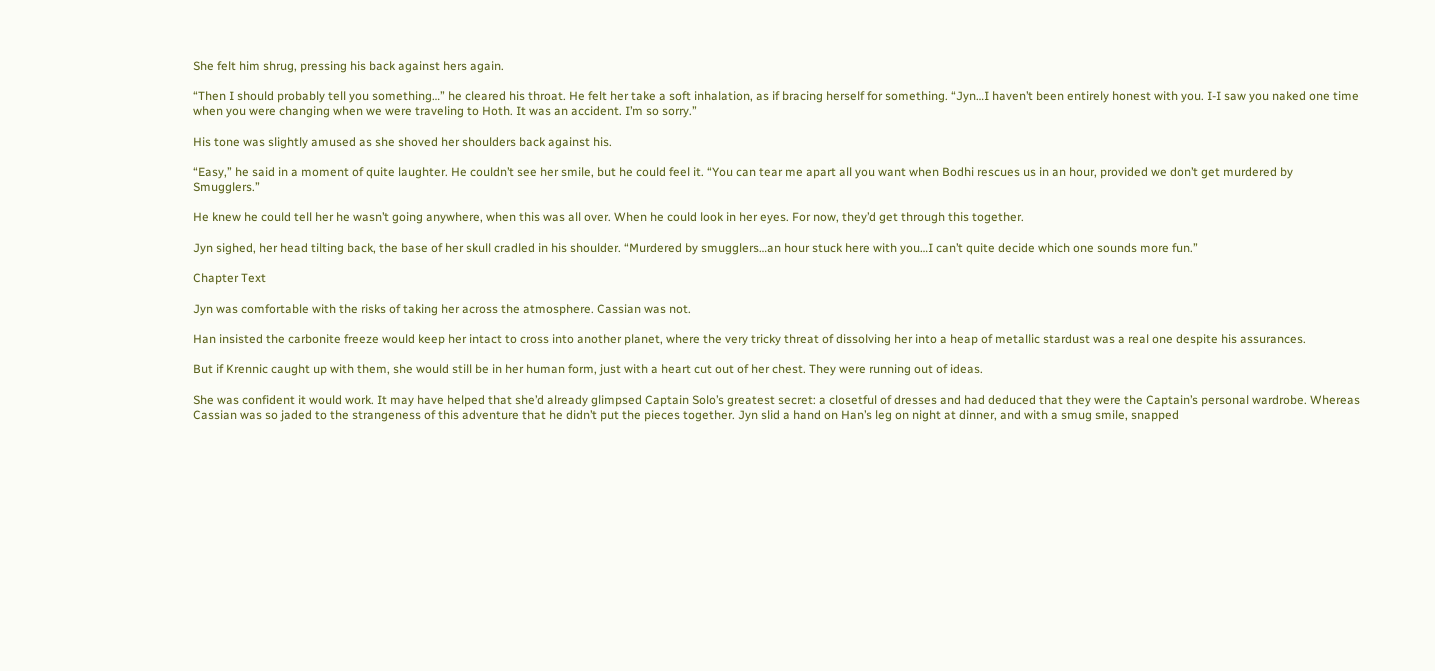She felt him shrug, pressing his back against hers again.

“Then I should probably tell you something…” he cleared his throat. He felt her take a soft inhalation, as if bracing herself for something. “Jyn…I haven’t been entirely honest with you. I-I saw you naked one time when you were changing when we were traveling to Hoth. It was an accident. I’m so sorry.”

His tone was slightly amused as she shoved her shoulders back against his.

“Easy,” he said in a moment of quite laughter. He couldn’t see her smile, but he could feel it. “You can tear me apart all you want when Bodhi rescues us in an hour, provided we don’t get murdered by Smugglers.”

He knew he could tell her he wasn’t going anywhere, when this was all over. When he could look in her eyes. For now, they’d get through this together.

Jyn sighed, her head tilting back, the base of her skull cradled in his shoulder. “Murdered by smugglers…an hour stuck here with you…I can’t quite decide which one sounds more fun.”

Chapter Text

Jyn was comfortable with the risks of taking her across the atmosphere. Cassian was not.

Han insisted the carbonite freeze would keep her intact to cross into another planet, where the very tricky threat of dissolving her into a heap of metallic stardust was a real one despite his assurances.

But if Krennic caught up with them, she would still be in her human form, just with a heart cut out of her chest. They were running out of ideas.

She was confident it would work. It may have helped that she’d already glimpsed Captain Solo’s greatest secret: a closetful of dresses and had deduced that they were the Captain’s personal wardrobe. Whereas Cassian was so jaded to the strangeness of this adventure that he didn’t put the pieces together. Jyn slid a hand on Han’s leg on night at dinner, and with a smug smile, snapped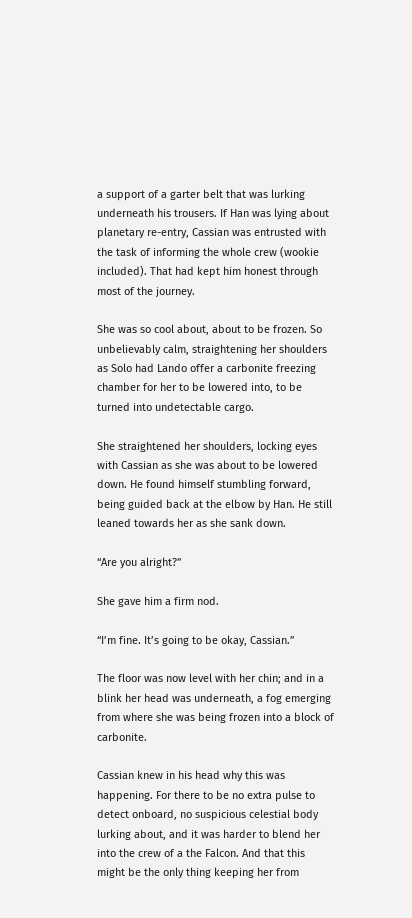a support of a garter belt that was lurking underneath his trousers. If Han was lying about planetary re-entry, Cassian was entrusted with the task of informing the whole crew (wookie included). That had kept him honest through most of the journey.

She was so cool about, about to be frozen. So unbelievably calm, straightening her shoulders as Solo had Lando offer a carbonite freezing chamber for her to be lowered into, to be turned into undetectable cargo.

She straightened her shoulders, locking eyes with Cassian as she was about to be lowered down. He found himself stumbling forward, being guided back at the elbow by Han. He still leaned towards her as she sank down.

“Are you alright?”

She gave him a firm nod.

“I’m fine. It’s going to be okay, Cassian.”

The floor was now level with her chin; and in a blink her head was underneath, a fog emerging from where she was being frozen into a block of carbonite.

Cassian knew in his head why this was happening. For there to be no extra pulse to detect onboard, no suspicious celestial body lurking about, and it was harder to blend her into the crew of a the Falcon. And that this might be the only thing keeping her from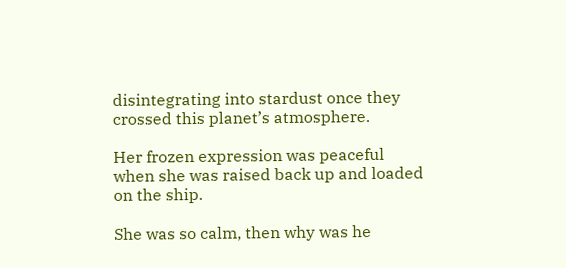disintegrating into stardust once they crossed this planet’s atmosphere.

Her frozen expression was peaceful when she was raised back up and loaded on the ship.

She was so calm, then why was he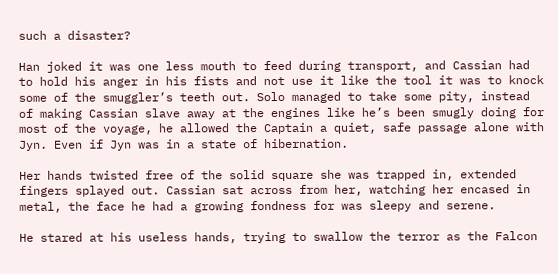such a disaster?

Han joked it was one less mouth to feed during transport, and Cassian had to hold his anger in his fists and not use it like the tool it was to knock some of the smuggler’s teeth out. Solo managed to take some pity, instead of making Cassian slave away at the engines like he’s been smugly doing for most of the voyage, he allowed the Captain a quiet, safe passage alone with Jyn. Even if Jyn was in a state of hibernation.

Her hands twisted free of the solid square she was trapped in, extended fingers splayed out. Cassian sat across from her, watching her encased in metal, the face he had a growing fondness for was sleepy and serene.

He stared at his useless hands, trying to swallow the terror as the Falcon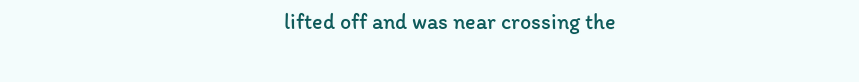lifted off and was near crossing the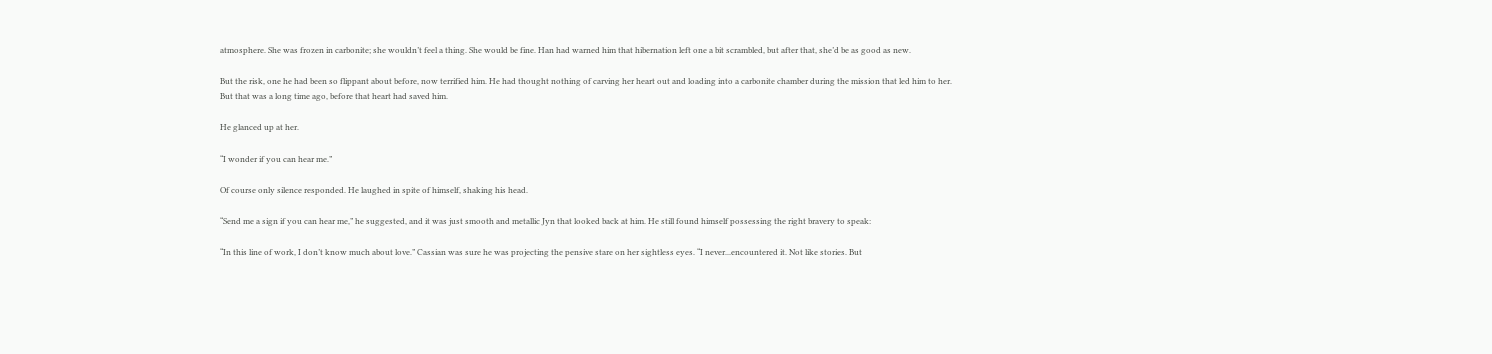atmosphere. She was frozen in carbonite; she wouldn’t feel a thing. She would be fine. Han had warned him that hibernation left one a bit scrambled, but after that, she’d be as good as new.

But the risk, one he had been so flippant about before, now terrified him. He had thought nothing of carving her heart out and loading into a carbonite chamber during the mission that led him to her. But that was a long time ago, before that heart had saved him.

He glanced up at her.

“I wonder if you can hear me.”

Of course only silence responded. He laughed in spite of himself, shaking his head.

“Send me a sign if you can hear me,” he suggested, and it was just smooth and metallic Jyn that looked back at him. He still found himself possessing the right bravery to speak:

“In this line of work, I don’t know much about love.” Cassian was sure he was projecting the pensive stare on her sightless eyes. “I never...encountered it. Not like stories. But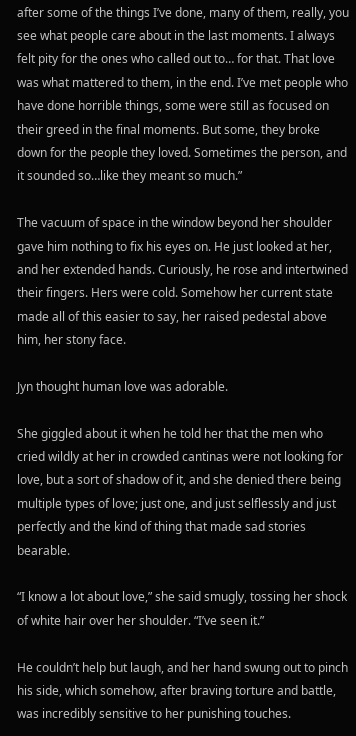after some of the things I’ve done, many of them, really, you see what people care about in the last moments. I always felt pity for the ones who called out to… for that. That love was what mattered to them, in the end. I’ve met people who have done horrible things, some were still as focused on their greed in the final moments. But some, they broke down for the people they loved. Sometimes the person, and it sounded so…like they meant so much.”

The vacuum of space in the window beyond her shoulder gave him nothing to fix his eyes on. He just looked at her, and her extended hands. Curiously, he rose and intertwined their fingers. Hers were cold. Somehow her current state made all of this easier to say, her raised pedestal above him, her stony face.

Jyn thought human love was adorable.

She giggled about it when he told her that the men who cried wildly at her in crowded cantinas were not looking for love, but a sort of shadow of it, and she denied there being multiple types of love; just one, and just selflessly and just perfectly and the kind of thing that made sad stories bearable.

“I know a lot about love,” she said smugly, tossing her shock of white hair over her shoulder. “I’ve seen it.”

He couldn’t help but laugh, and her hand swung out to pinch his side, which somehow, after braving torture and battle, was incredibly sensitive to her punishing touches.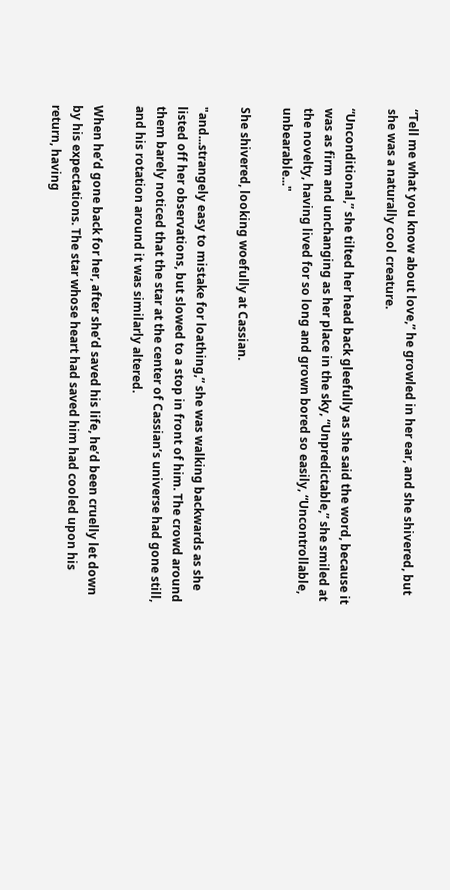“Tell me what you know about love,” he growled in her ear, and she shivered, but she was a naturally cool creature.

“Unconditional,” she tilted her head back gleefully as she said the word, because it was as firm and unchanging as her place in the sky, “Unpredictable,” she smiled at the novelty, having lived for so long and grown bored so easily, “Uncontrollable, unbearable..."

She shivered, looking woefully at Cassian.

"and...strangely easy to mistake for loathing,” she was walking backwards as she listed off her observations, but slowed to a stop in front of him. The crowd around them barely noticed that the star at the center of Cassian’s universe had gone still, and his rotation around it was similarly altered.

When he’d gone back for her, after she’d saved his life, he’d been cruelly let down by his expectations. The star whose heart had saved him had cooled upon his return, having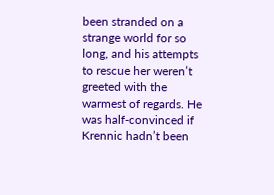been stranded on a strange world for so long, and his attempts to rescue her weren’t greeted with the warmest of regards. He was half-convinced if Krennic hadn’t been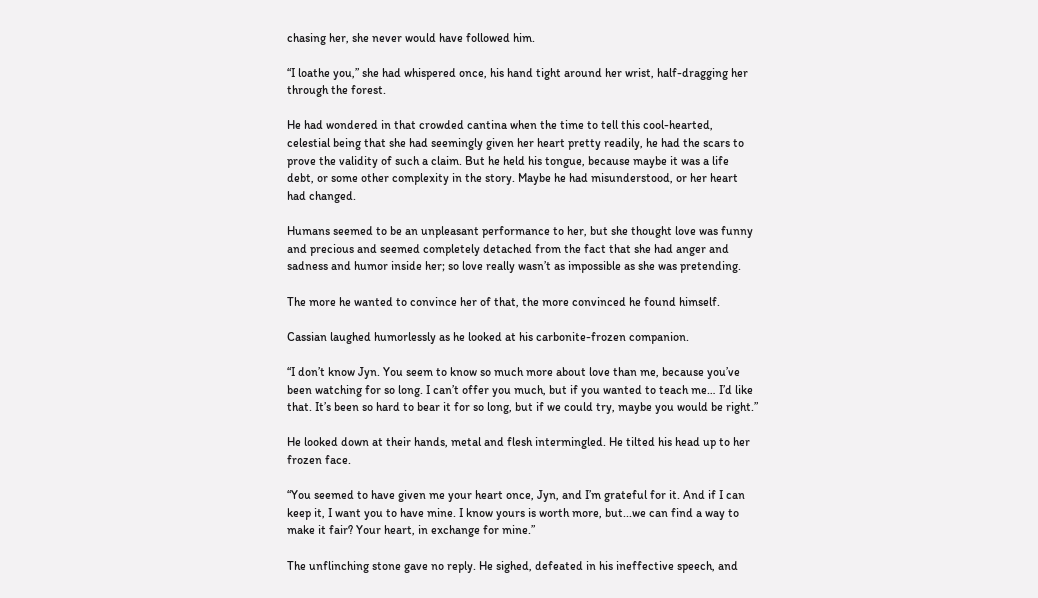chasing her, she never would have followed him.

“I loathe you,” she had whispered once, his hand tight around her wrist, half-dragging her through the forest.

He had wondered in that crowded cantina when the time to tell this cool-hearted, celestial being that she had seemingly given her heart pretty readily, he had the scars to prove the validity of such a claim. But he held his tongue, because maybe it was a life debt, or some other complexity in the story. Maybe he had misunderstood, or her heart had changed.

Humans seemed to be an unpleasant performance to her, but she thought love was funny and precious and seemed completely detached from the fact that she had anger and sadness and humor inside her; so love really wasn’t as impossible as she was pretending.

The more he wanted to convince her of that, the more convinced he found himself.

Cassian laughed humorlessly as he looked at his carbonite-frozen companion.

“I don’t know Jyn. You seem to know so much more about love than me, because you’ve been watching for so long. I can’t offer you much, but if you wanted to teach me… I’d like that. It’s been so hard to bear it for so long, but if we could try, maybe you would be right.”

He looked down at their hands, metal and flesh intermingled. He tilted his head up to her frozen face.

“You seemed to have given me your heart once, Jyn, and I’m grateful for it. And if I can keep it, I want you to have mine. I know yours is worth more, but...we can find a way to make it fair? Your heart, in exchange for mine.”

The unflinching stone gave no reply. He sighed, defeated in his ineffective speech, and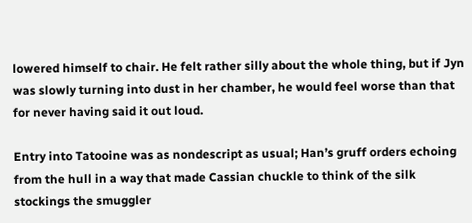lowered himself to chair. He felt rather silly about the whole thing, but if Jyn was slowly turning into dust in her chamber, he would feel worse than that for never having said it out loud.

Entry into Tatooine was as nondescript as usual; Han’s gruff orders echoing from the hull in a way that made Cassian chuckle to think of the silk stockings the smuggler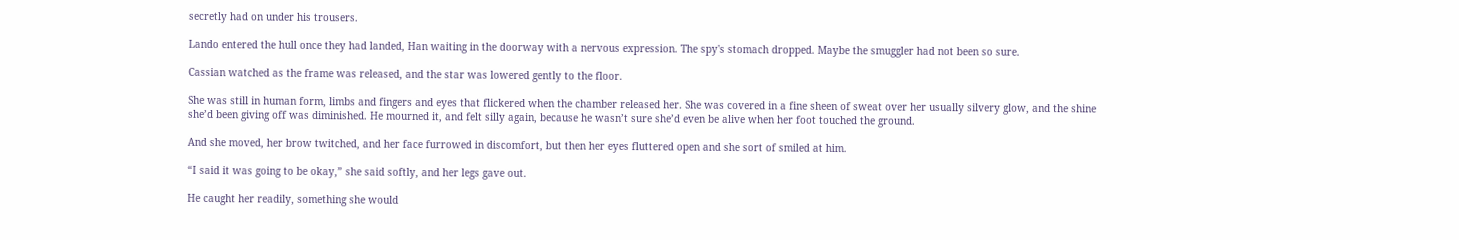secretly had on under his trousers.

Lando entered the hull once they had landed, Han waiting in the doorway with a nervous expression. The spy's stomach dropped. Maybe the smuggler had not been so sure.

Cassian watched as the frame was released, and the star was lowered gently to the floor.

She was still in human form, limbs and fingers and eyes that flickered when the chamber released her. She was covered in a fine sheen of sweat over her usually silvery glow, and the shine she’d been giving off was diminished. He mourned it, and felt silly again, because he wasn’t sure she’d even be alive when her foot touched the ground.

And she moved, her brow twitched, and her face furrowed in discomfort, but then her eyes fluttered open and she sort of smiled at him.

“I said it was going to be okay,” she said softly, and her legs gave out.

He caught her readily, something she would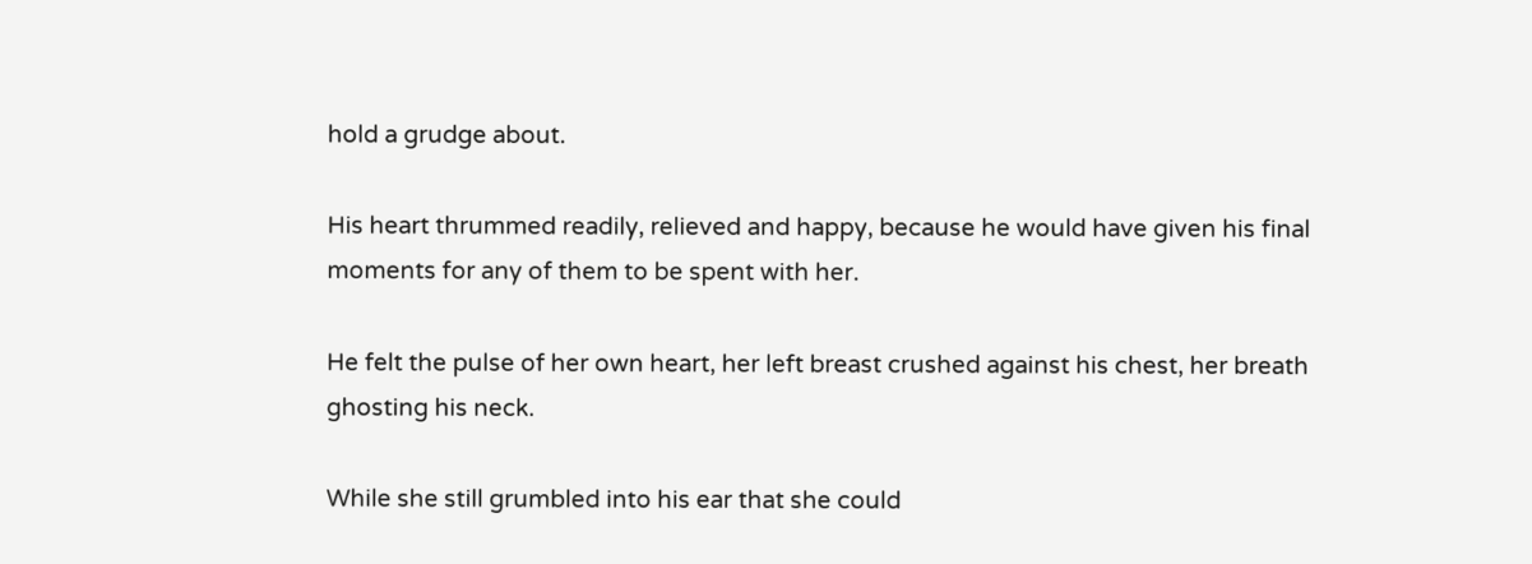hold a grudge about.

His heart thrummed readily, relieved and happy, because he would have given his final moments for any of them to be spent with her.

He felt the pulse of her own heart, her left breast crushed against his chest, her breath ghosting his neck.

While she still grumbled into his ear that she could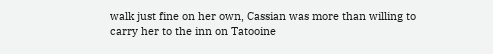walk just fine on her own, Cassian was more than willing to carry her to the inn on Tatooine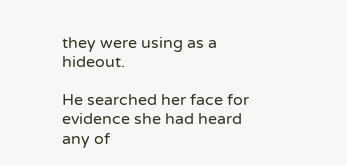they were using as a hideout.

He searched her face for evidence she had heard any of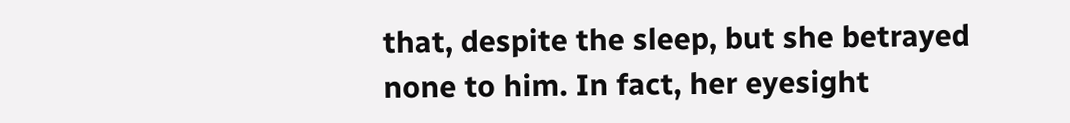that, despite the sleep, but she betrayed none to him. In fact, her eyesight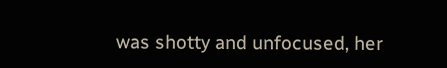was shotty and unfocused, her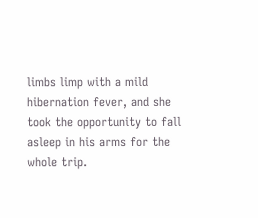limbs limp with a mild hibernation fever, and she took the opportunity to fall asleep in his arms for the whole trip.